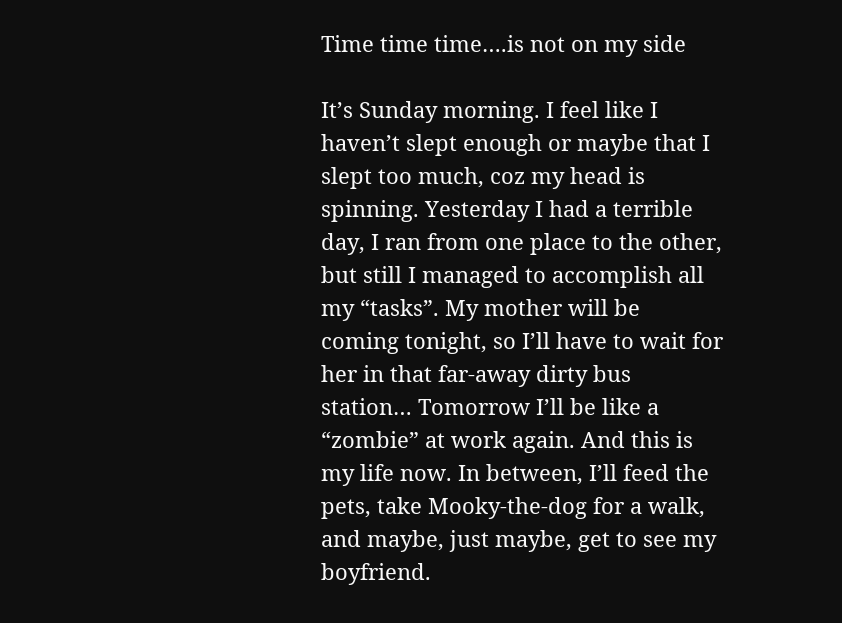Time time time….is not on my side

It’s Sunday morning. I feel like I haven’t slept enough or maybe that I slept too much, coz my head is spinning. Yesterday I had a terrible day, I ran from one place to the other, but still I managed to accomplish all my “tasks”. My mother will be coming tonight, so I’ll have to wait for her in that far-away dirty bus station… Tomorrow I’ll be like a “zombie” at work again. And this is my life now. In between, I’ll feed the pets, take Mooky-the-dog for a walk, and maybe, just maybe, get to see my boyfriend.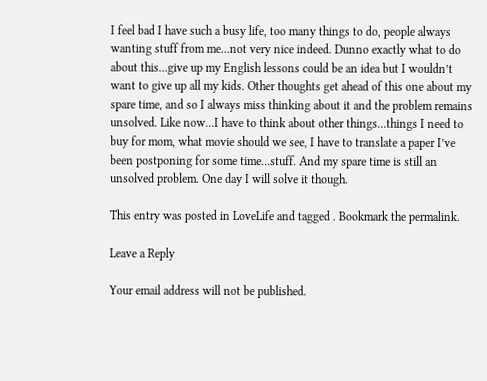I feel bad I have such a busy life, too many things to do, people always wanting stuff from me…not very nice indeed. Dunno exactly what to do about this…give up my English lessons could be an idea but I wouldn’t want to give up all my kids. Other thoughts get ahead of this one about my spare time, and so I always miss thinking about it and the problem remains unsolved. Like now…I have to think about other things…things I need to buy for mom, what movie should we see, I have to translate a paper I’ve been postponing for some time…stuff. And my spare time is still an unsolved problem. One day I will solve it though.

This entry was posted in LoveLife and tagged . Bookmark the permalink.

Leave a Reply

Your email address will not be published.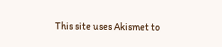This site uses Akismet to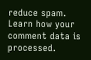reduce spam. Learn how your comment data is processed.